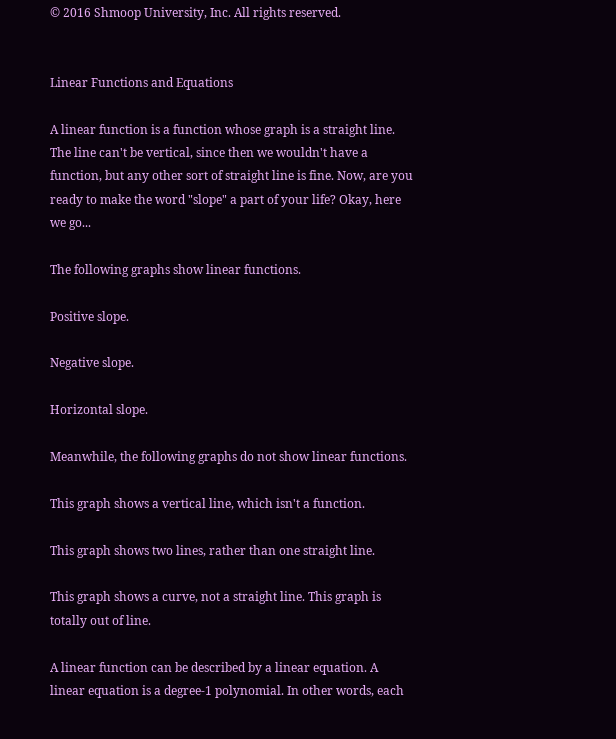© 2016 Shmoop University, Inc. All rights reserved.


Linear Functions and Equations

A linear function is a function whose graph is a straight line. The line can't be vertical, since then we wouldn't have a function, but any other sort of straight line is fine. Now, are you ready to make the word "slope" a part of your life? Okay, here we go...

The following graphs show linear functions.

Positive slope.

Negative slope.

Horizontal slope.

Meanwhile, the following graphs do not show linear functions.

This graph shows a vertical line, which isn't a function.

This graph shows two lines, rather than one straight line.

This graph shows a curve, not a straight line. This graph is totally out of line.

A linear function can be described by a linear equation. A linear equation is a degree-1 polynomial. In other words, each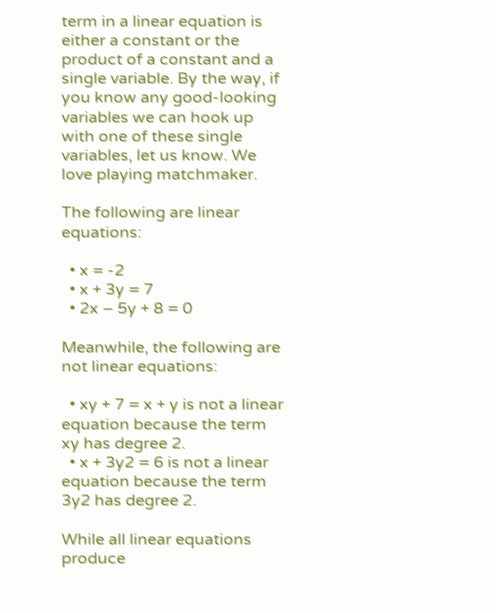term in a linear equation is either a constant or the product of a constant and a single variable. By the way, if you know any good-looking variables we can hook up with one of these single variables, let us know. We love playing matchmaker.

The following are linear equations:

  • x = -2
  • x + 3y = 7
  • 2x – 5y + 8 = 0

Meanwhile, the following are not linear equations:

  • xy + 7 = x + y is not a linear equation because the term xy has degree 2.
  • x + 3y2 = 6 is not a linear equation because the term 3y2 has degree 2.

While all linear equations produce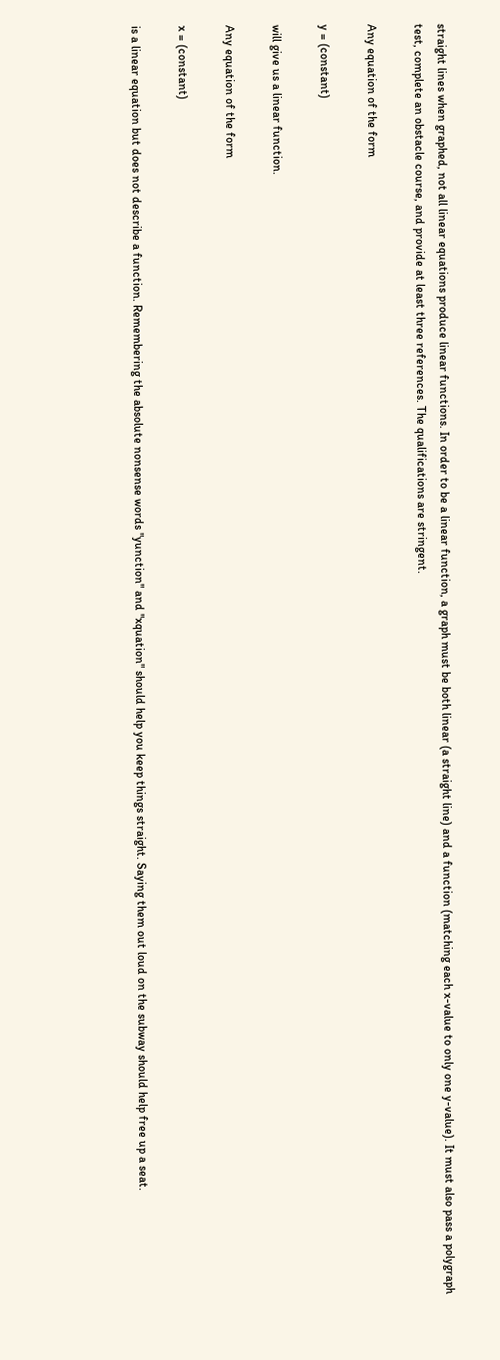straight lines when graphed, not all linear equations produce linear functions. In order to be a linear function, a graph must be both linear (a straight line) and a function (matching each x-value to only one y-value). It must also pass a polygraph test, complete an obstacle course, and provide at least three references. The qualifications are stringent.

Any equation of the form

y = (constant)

will give us a linear function.

Any equation of the form

x = (constant)

is a linear equation but does not describe a function. Remembering the absolute nonsense words "yunction" and "xquation" should help you keep things straight. Saying them out loud on the subway should help free up a seat.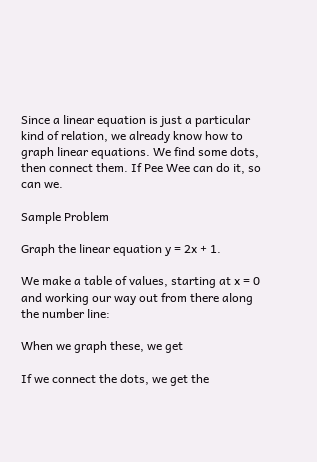Since a linear equation is just a particular kind of relation, we already know how to graph linear equations. We find some dots, then connect them. If Pee Wee can do it, so can we.

Sample Problem

Graph the linear equation y = 2x + 1.

We make a table of values, starting at x = 0 and working our way out from there along the number line:

When we graph these, we get

If we connect the dots, we get the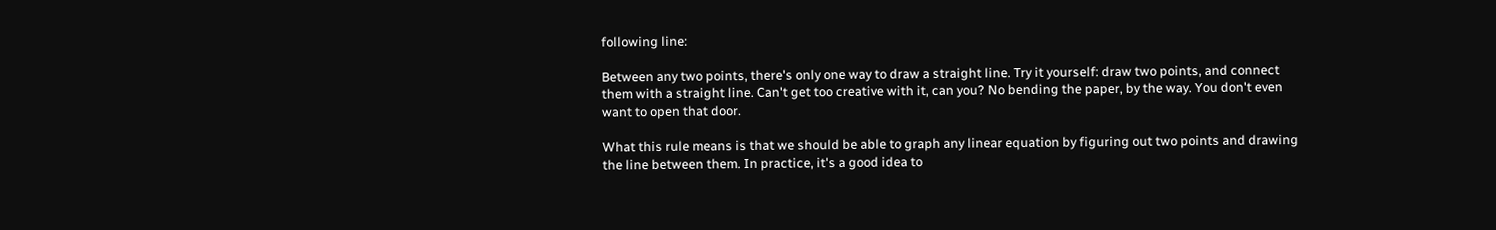following line:

Between any two points, there's only one way to draw a straight line. Try it yourself: draw two points, and connect them with a straight line. Can't get too creative with it, can you? No bending the paper, by the way. You don't even want to open that door.

What this rule means is that we should be able to graph any linear equation by figuring out two points and drawing the line between them. In practice, it's a good idea to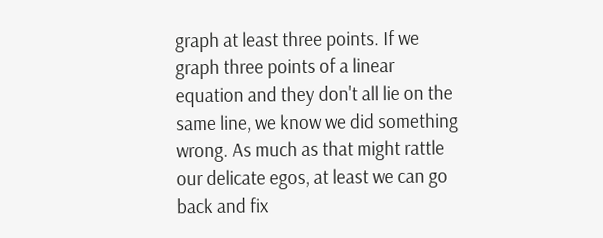graph at least three points. If we graph three points of a linear equation and they don't all lie on the same line, we know we did something wrong. As much as that might rattle our delicate egos, at least we can go back and fix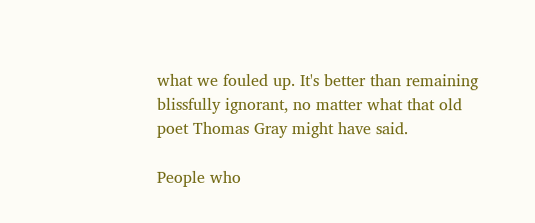what we fouled up. It's better than remaining blissfully ignorant, no matter what that old poet Thomas Gray might have said.

People who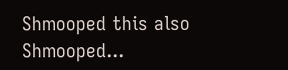Shmooped this also Shmooped...